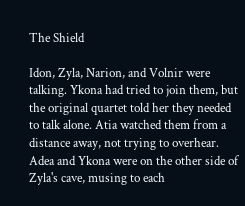The Shield

Idon, Zyla, Narion, and Volnir were talking. Ykona had tried to join them, but the original quartet told her they needed to talk alone. Atia watched them from a distance away, not trying to overhear. Adea and Ykona were on the other side of Zyla's cave, musing to each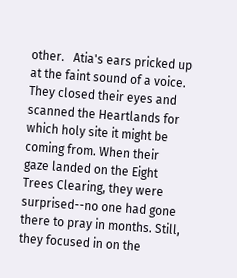other.   Atia's ears pricked up at the faint sound of a voice. They closed their eyes and scanned the Heartlands for which holy site it might be coming from. When their gaze landed on the Eight Trees Clearing, they were surprised--no one had gone there to pray in months. Still, they focused in on the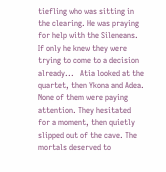tiefling who was sitting in the clearing. He was praying for help with the Sileneans. If only he knew they were trying to come to a decision already...   Atia looked at the quartet, then Ykona and Adea. None of them were paying attention. They hesitated for a moment, then quietly slipped out of the cave. The mortals deserved to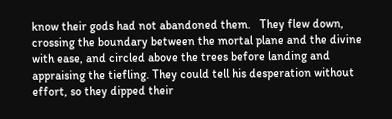know their gods had not abandoned them.   They flew down, crossing the boundary between the mortal plane and the divine with ease, and circled above the trees before landing and appraising the tiefling. They could tell his desperation without effort, so they dipped their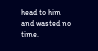head to him and wasted no time.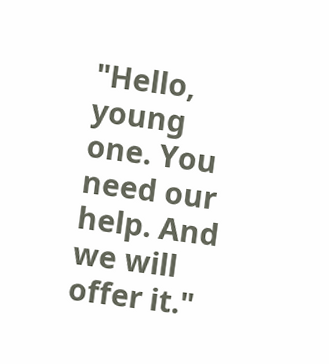"Hello, young one. You need our help. And we will offer it."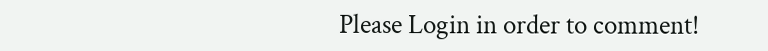Please Login in order to comment!